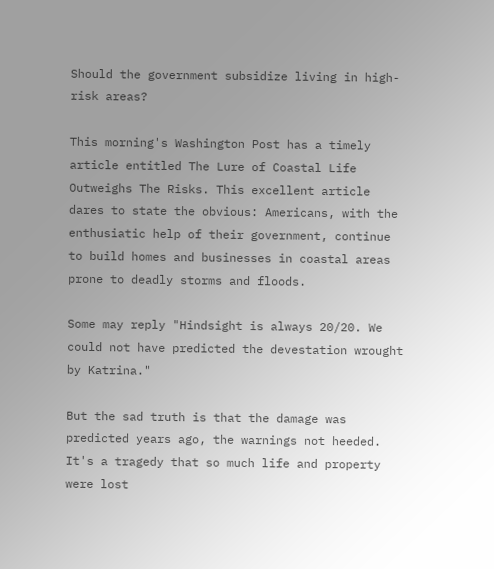Should the government subsidize living in high-risk areas?

This morning's Washington Post has a timely article entitled The Lure of Coastal Life Outweighs The Risks. This excellent article dares to state the obvious: Americans, with the enthusiatic help of their government, continue to build homes and businesses in coastal areas prone to deadly storms and floods.

Some may reply "Hindsight is always 20/20. We could not have predicted the devestation wrought by Katrina."

But the sad truth is that the damage was predicted years ago, the warnings not heeded. It's a tragedy that so much life and property were lost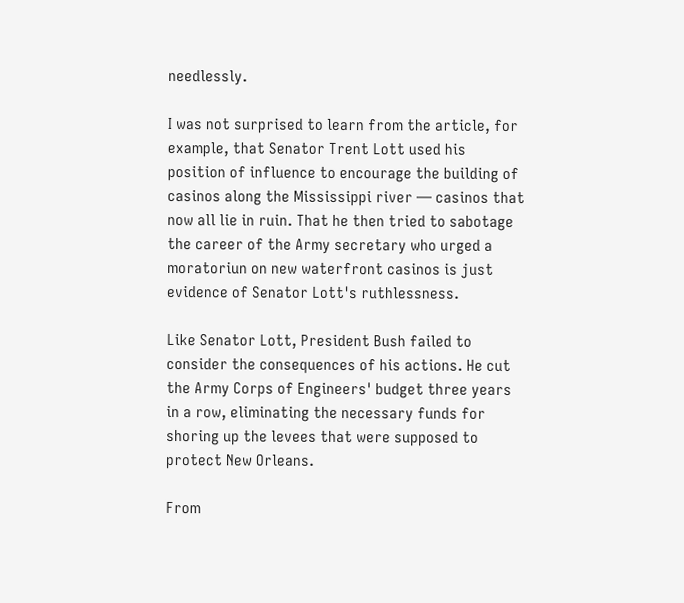needlessly.

I was not surprised to learn from the article, for example, that Senator Trent Lott used his position of influence to encourage the building of casinos along the Mississippi river — casinos that now all lie in ruin. That he then tried to sabotage the career of the Army secretary who urged a moratoriun on new waterfront casinos is just evidence of Senator Lott's ruthlessness.

Like Senator Lott, President Bush failed to consider the consequences of his actions. He cut the Army Corps of Engineers' budget three years in a row, eliminating the necessary funds for shoring up the levees that were supposed to protect New Orleans.

From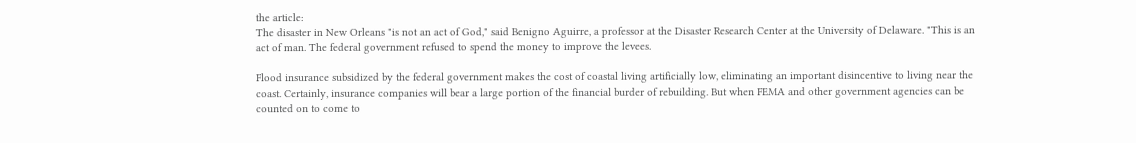the article:
The disaster in New Orleans "is not an act of God," said Benigno Aguirre, a professor at the Disaster Research Center at the University of Delaware. "This is an act of man. The federal government refused to spend the money to improve the levees.

Flood insurance subsidized by the federal government makes the cost of coastal living artificially low, eliminating an important disincentive to living near the coast. Certainly, insurance companies will bear a large portion of the financial burder of rebuilding. But when FEMA and other government agencies can be counted on to come to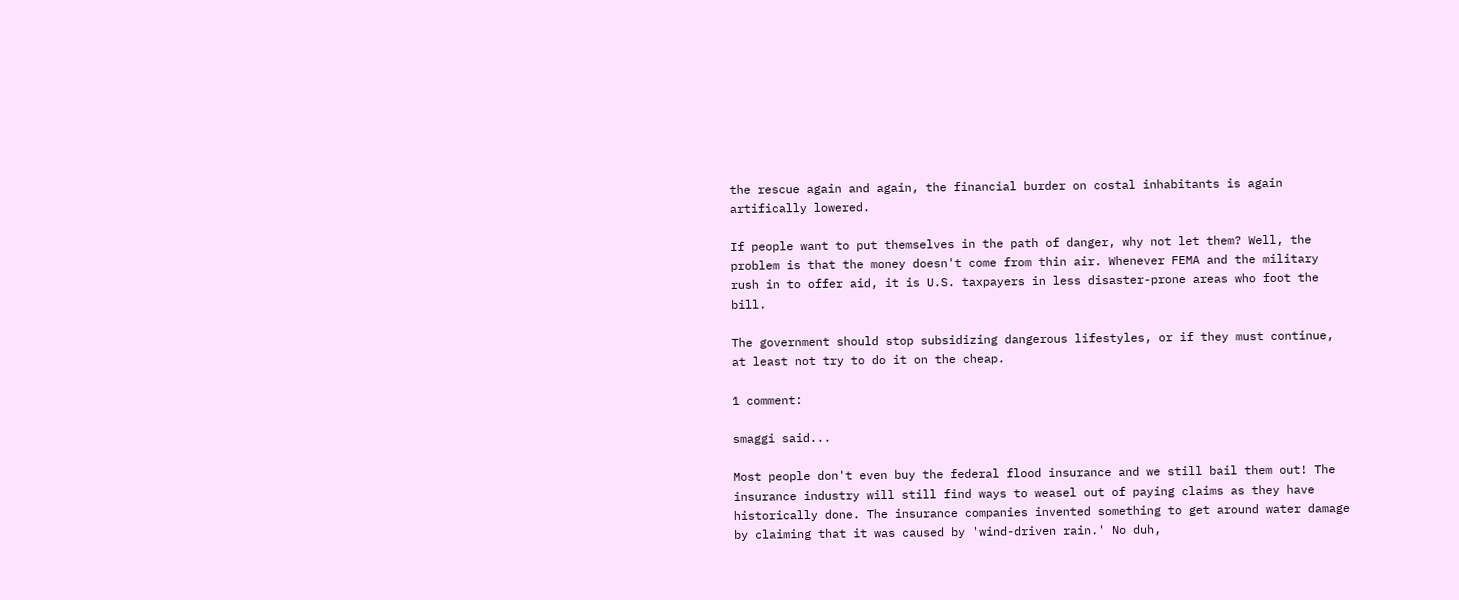the rescue again and again, the financial burder on costal inhabitants is again artifically lowered.

If people want to put themselves in the path of danger, why not let them? Well, the problem is that the money doesn't come from thin air. Whenever FEMA and the military rush in to offer aid, it is U.S. taxpayers in less disaster-prone areas who foot the bill.

The government should stop subsidizing dangerous lifestyles, or if they must continue, at least not try to do it on the cheap.

1 comment:

smaggi said...

Most people don't even buy the federal flood insurance and we still bail them out! The insurance industry will still find ways to weasel out of paying claims as they have historically done. The insurance companies invented something to get around water damage by claiming that it was caused by 'wind-driven rain.' No duh,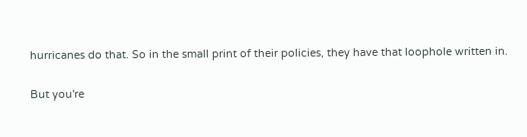hurricanes do that. So in the small print of their policies, they have that loophole written in.

But you're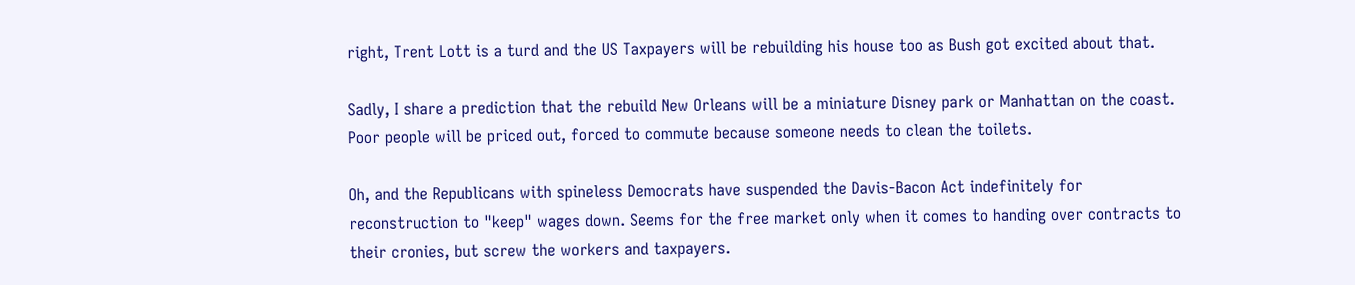right, Trent Lott is a turd and the US Taxpayers will be rebuilding his house too as Bush got excited about that.

Sadly, I share a prediction that the rebuild New Orleans will be a miniature Disney park or Manhattan on the coast. Poor people will be priced out, forced to commute because someone needs to clean the toilets.

Oh, and the Republicans with spineless Democrats have suspended the Davis-Bacon Act indefinitely for reconstruction to "keep" wages down. Seems for the free market only when it comes to handing over contracts to their cronies, but screw the workers and taxpayers.